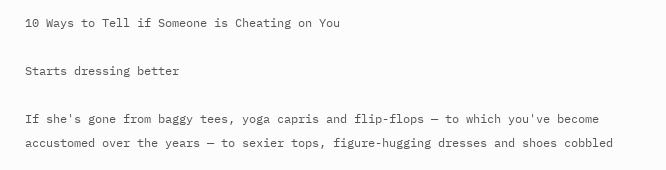10 Ways to Tell if Someone is Cheating on You

Starts dressing better

If she's gone from baggy tees, yoga capris and flip-flops — to which you've become accustomed over the years — to sexier tops, figure-hugging dresses and shoes cobbled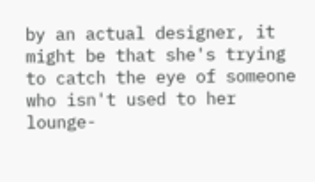by an actual designer, it might be that she's trying to catch the eye of someone who isn't used to her lounge-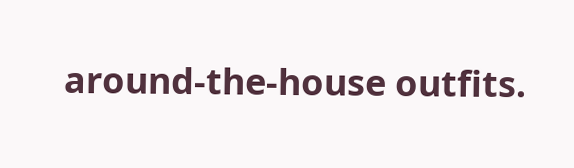around-the-house outfits.